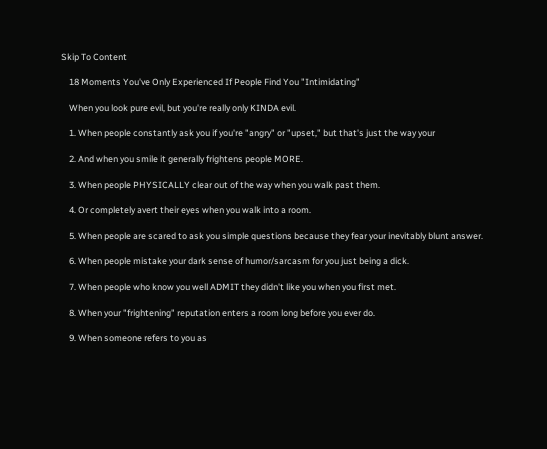Skip To Content

    18 Moments You've Only Experienced If People Find You "Intimidating"

    When you look pure evil, but you're really only KINDA evil.

    1. When people constantly ask you if you're "angry" or "upset," but that's just the way your

    2. And when you smile it generally frightens people MORE.

    3. When people PHYSICALLY clear out of the way when you walk past them.

    4. Or completely avert their eyes when you walk into a room.

    5. When people are scared to ask you simple questions because they fear your inevitably blunt answer.

    6. When people mistake your dark sense of humor/sarcasm for you just being a dick.

    7. When people who know you well ADMIT they didn't like you when you first met.

    8. When your "frightening" reputation enters a room long before you ever do.

    9. When someone refers to you as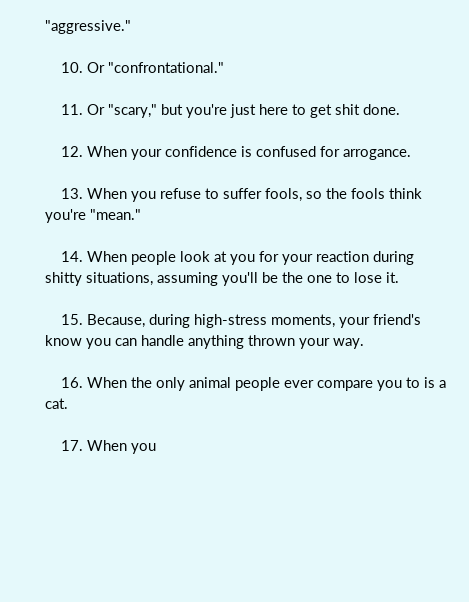"aggressive."

    10. Or "confrontational."

    11. Or "scary," but you're just here to get shit done.

    12. When your confidence is confused for arrogance.

    13. When you refuse to suffer fools, so the fools think you're "mean."

    14. When people look at you for your reaction during shitty situations, assuming you'll be the one to lose it.

    15. Because, during high-stress moments, your friend's know you can handle anything thrown your way.

    16. When the only animal people ever compare you to is a cat.

    17. When you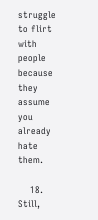struggle to flirt with people because they assume you already hate them.

    18. Still,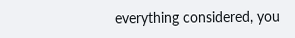everything considered, you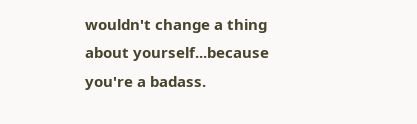wouldn't change a thing about yourself...because you're a badass.